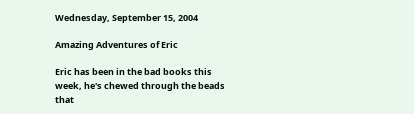Wednesday, September 15, 2004

Amazing Adventures of Eric

Eric has been in the bad books this week, he's chewed through the beads that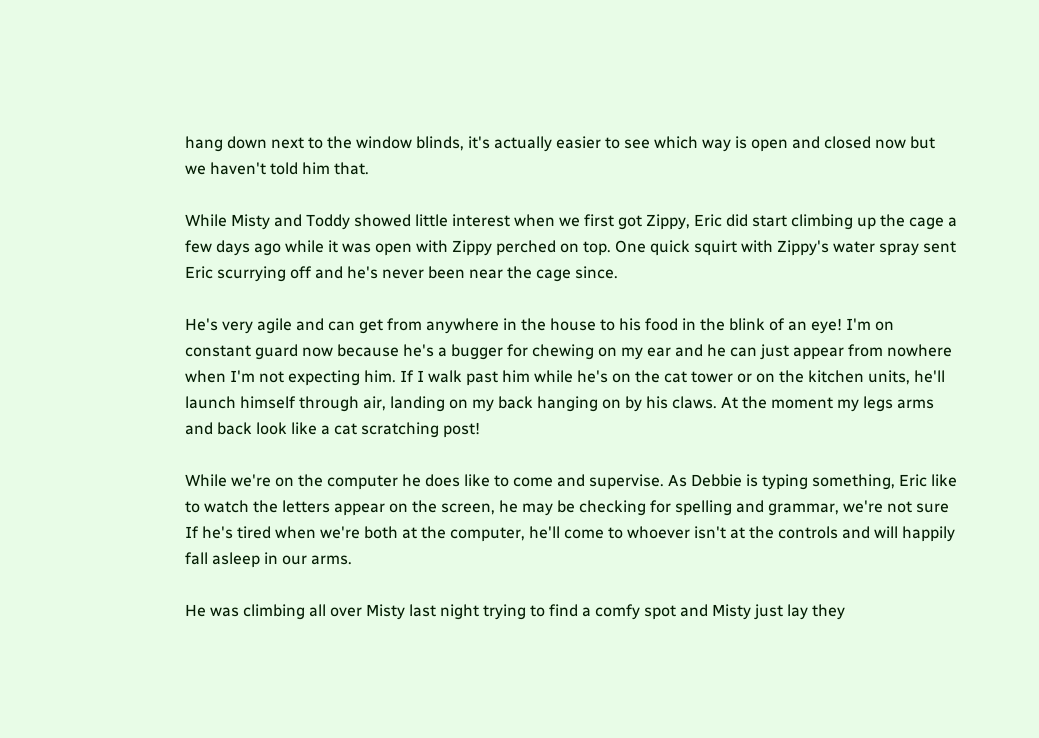hang down next to the window blinds, it's actually easier to see which way is open and closed now but we haven't told him that.

While Misty and Toddy showed little interest when we first got Zippy, Eric did start climbing up the cage a few days ago while it was open with Zippy perched on top. One quick squirt with Zippy's water spray sent Eric scurrying off and he's never been near the cage since.

He's very agile and can get from anywhere in the house to his food in the blink of an eye! I'm on constant guard now because he's a bugger for chewing on my ear and he can just appear from nowhere when I'm not expecting him. If I walk past him while he's on the cat tower or on the kitchen units, he'll launch himself through air, landing on my back hanging on by his claws. At the moment my legs arms and back look like a cat scratching post!

While we're on the computer he does like to come and supervise. As Debbie is typing something, Eric like to watch the letters appear on the screen, he may be checking for spelling and grammar, we're not sure If he's tired when we're both at the computer, he'll come to whoever isn't at the controls and will happily fall asleep in our arms.

He was climbing all over Misty last night trying to find a comfy spot and Misty just lay they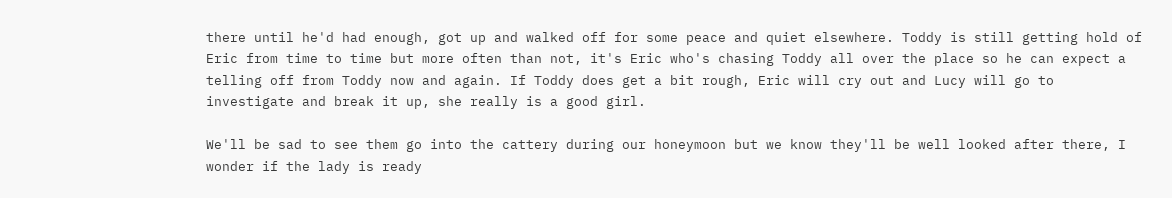there until he'd had enough, got up and walked off for some peace and quiet elsewhere. Toddy is still getting hold of Eric from time to time but more often than not, it's Eric who's chasing Toddy all over the place so he can expect a telling off from Toddy now and again. If Toddy does get a bit rough, Eric will cry out and Lucy will go to investigate and break it up, she really is a good girl.

We'll be sad to see them go into the cattery during our honeymoon but we know they'll be well looked after there, I wonder if the lady is ready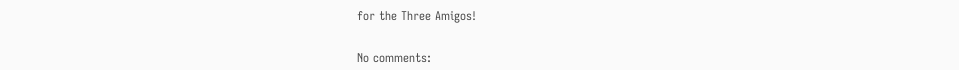for the Three Amigos!


No comments: